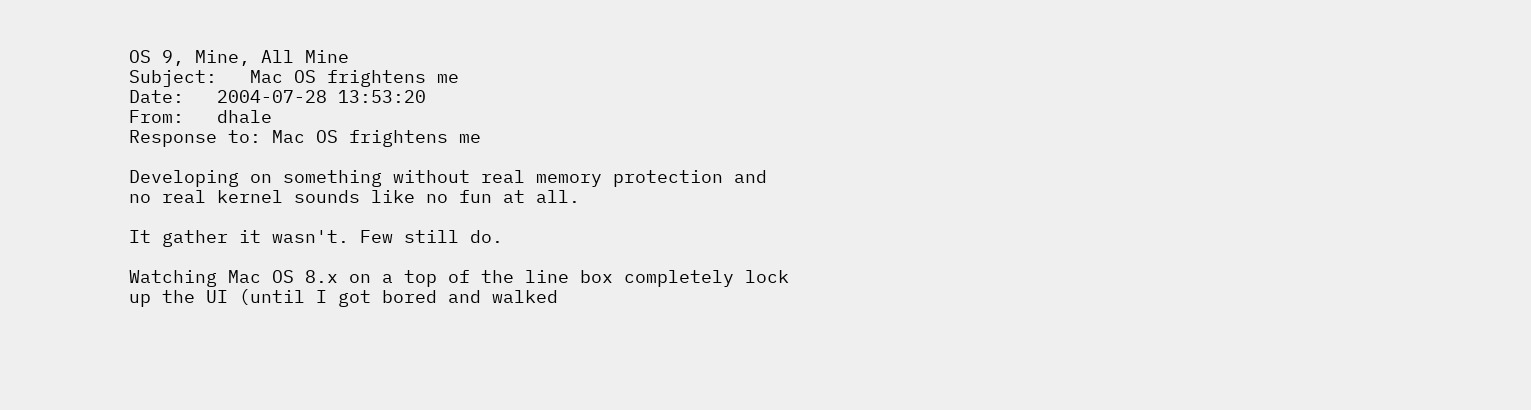OS 9, Mine, All Mine
Subject:   Mac OS frightens me
Date:   2004-07-28 13:53:20
From:   dhale
Response to: Mac OS frightens me

Developing on something without real memory protection and no real kernel sounds like no fun at all.

It gather it wasn't. Few still do.

Watching Mac OS 8.x on a top of the line box completely lock up the UI (until I got bored and walked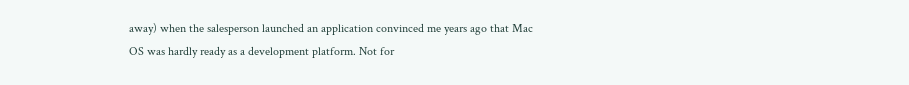away) when the salesperson launched an application convinced me years ago that Mac OS was hardly ready as a development platform. Not for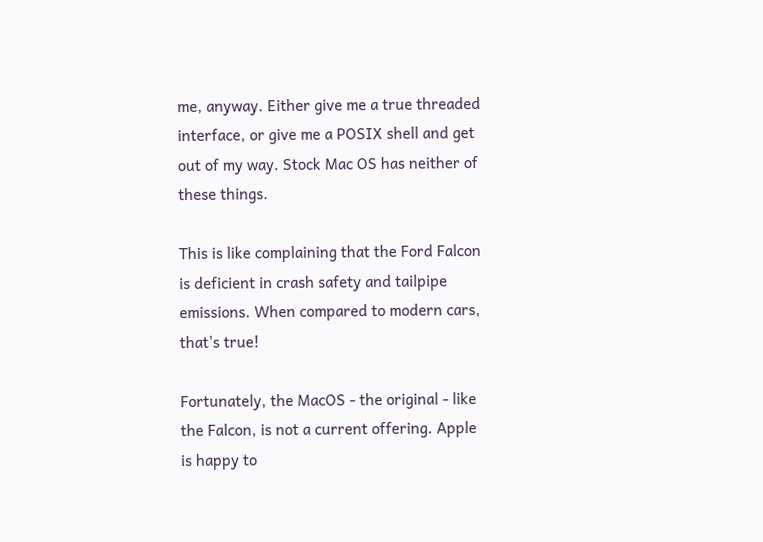me, anyway. Either give me a true threaded interface, or give me a POSIX shell and get out of my way. Stock Mac OS has neither of these things.

This is like complaining that the Ford Falcon is deficient in crash safety and tailpipe emissions. When compared to modern cars, that's true!

Fortunately, the MacOS - the original - like the Falcon, is not a current offering. Apple is happy to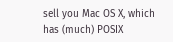sell you Mac OS X, which has (much) POSIX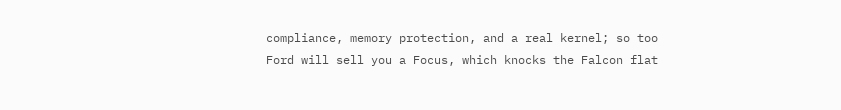compliance, memory protection, and a real kernel; so too Ford will sell you a Focus, which knocks the Falcon flat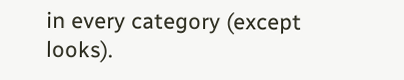in every category (except looks).